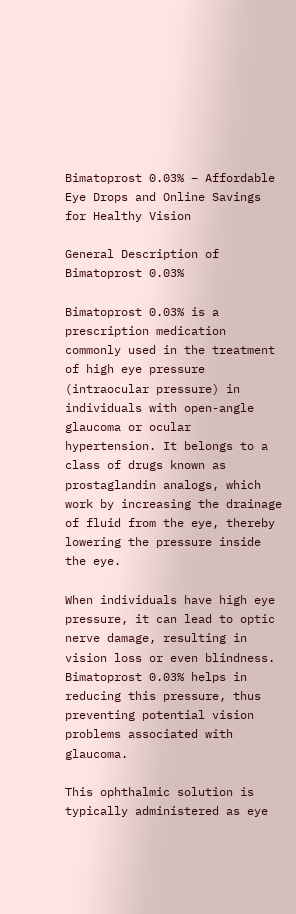Bimatoprost 0.03% – Affordable Eye Drops and Online Savings for Healthy Vision

General Description of Bimatoprost 0.03%

Bimatoprost 0.03% is a prescription medication commonly used in the treatment of high eye pressure (intraocular pressure) in individuals with open-angle glaucoma or ocular hypertension. It belongs to a class of drugs known as prostaglandin analogs, which work by increasing the drainage of fluid from the eye, thereby lowering the pressure inside the eye.

When individuals have high eye pressure, it can lead to optic nerve damage, resulting in vision loss or even blindness. Bimatoprost 0.03% helps in reducing this pressure, thus preventing potential vision problems associated with glaucoma.

This ophthalmic solution is typically administered as eye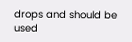drops and should be used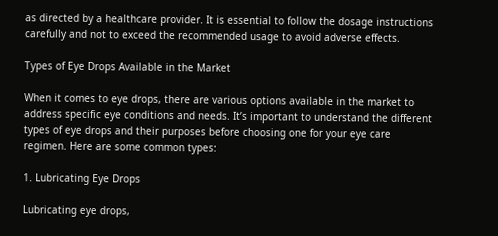as directed by a healthcare provider. It is essential to follow the dosage instructions carefully and not to exceed the recommended usage to avoid adverse effects.

Types of Eye Drops Available in the Market

When it comes to eye drops, there are various options available in the market to address specific eye conditions and needs. It’s important to understand the different types of eye drops and their purposes before choosing one for your eye care regimen. Here are some common types:

1. Lubricating Eye Drops

Lubricating eye drops,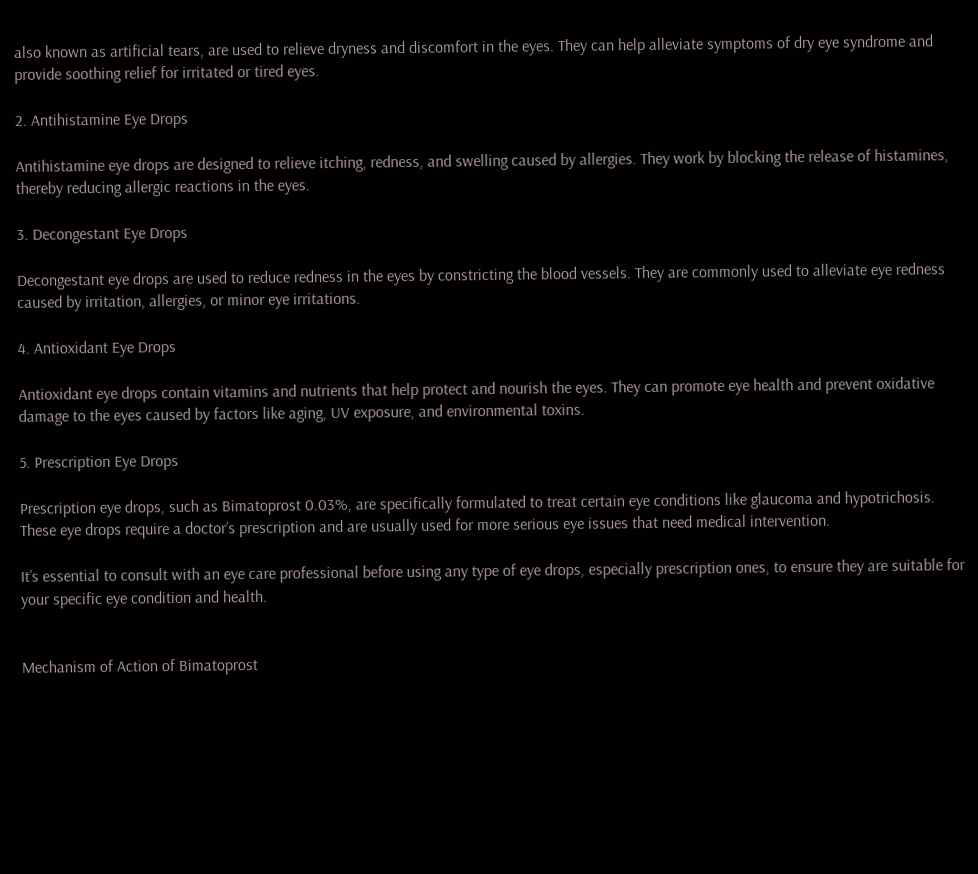also known as artificial tears, are used to relieve dryness and discomfort in the eyes. They can help alleviate symptoms of dry eye syndrome and provide soothing relief for irritated or tired eyes.

2. Antihistamine Eye Drops

Antihistamine eye drops are designed to relieve itching, redness, and swelling caused by allergies. They work by blocking the release of histamines, thereby reducing allergic reactions in the eyes.

3. Decongestant Eye Drops

Decongestant eye drops are used to reduce redness in the eyes by constricting the blood vessels. They are commonly used to alleviate eye redness caused by irritation, allergies, or minor eye irritations.

4. Antioxidant Eye Drops

Antioxidant eye drops contain vitamins and nutrients that help protect and nourish the eyes. They can promote eye health and prevent oxidative damage to the eyes caused by factors like aging, UV exposure, and environmental toxins.

5. Prescription Eye Drops

Prescription eye drops, such as Bimatoprost 0.03%, are specifically formulated to treat certain eye conditions like glaucoma and hypotrichosis. These eye drops require a doctor’s prescription and are usually used for more serious eye issues that need medical intervention.

It’s essential to consult with an eye care professional before using any type of eye drops, especially prescription ones, to ensure they are suitable for your specific eye condition and health.


Mechanism of Action of Bimatoprost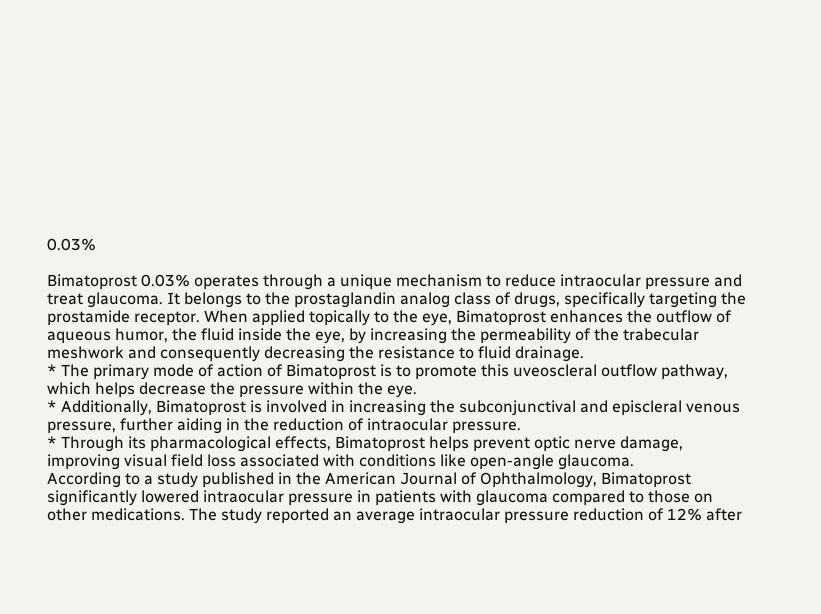0.03%

Bimatoprost 0.03% operates through a unique mechanism to reduce intraocular pressure and treat glaucoma. It belongs to the prostaglandin analog class of drugs, specifically targeting the prostamide receptor. When applied topically to the eye, Bimatoprost enhances the outflow of aqueous humor, the fluid inside the eye, by increasing the permeability of the trabecular meshwork and consequently decreasing the resistance to fluid drainage.
* The primary mode of action of Bimatoprost is to promote this uveoscleral outflow pathway, which helps decrease the pressure within the eye.
* Additionally, Bimatoprost is involved in increasing the subconjunctival and episcleral venous pressure, further aiding in the reduction of intraocular pressure.
* Through its pharmacological effects, Bimatoprost helps prevent optic nerve damage, improving visual field loss associated with conditions like open-angle glaucoma.
According to a study published in the American Journal of Ophthalmology, Bimatoprost significantly lowered intraocular pressure in patients with glaucoma compared to those on other medications. The study reported an average intraocular pressure reduction of 12% after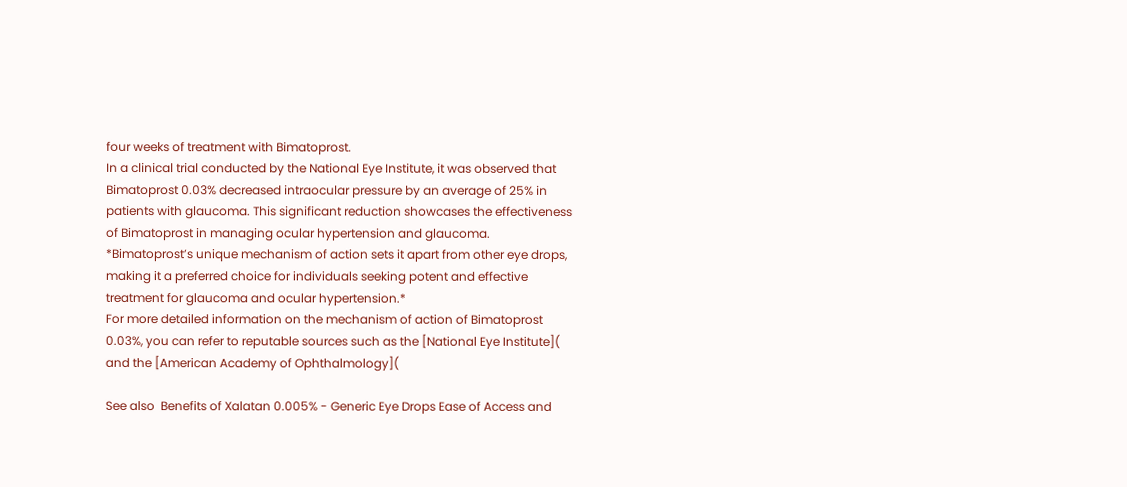four weeks of treatment with Bimatoprost.
In a clinical trial conducted by the National Eye Institute, it was observed that Bimatoprost 0.03% decreased intraocular pressure by an average of 25% in patients with glaucoma. This significant reduction showcases the effectiveness of Bimatoprost in managing ocular hypertension and glaucoma.
*Bimatoprost’s unique mechanism of action sets it apart from other eye drops, making it a preferred choice for individuals seeking potent and effective treatment for glaucoma and ocular hypertension.*
For more detailed information on the mechanism of action of Bimatoprost 0.03%, you can refer to reputable sources such as the [National Eye Institute]( and the [American Academy of Ophthalmology](

See also  Benefits of Xalatan 0.005% - Generic Eye Drops Ease of Access and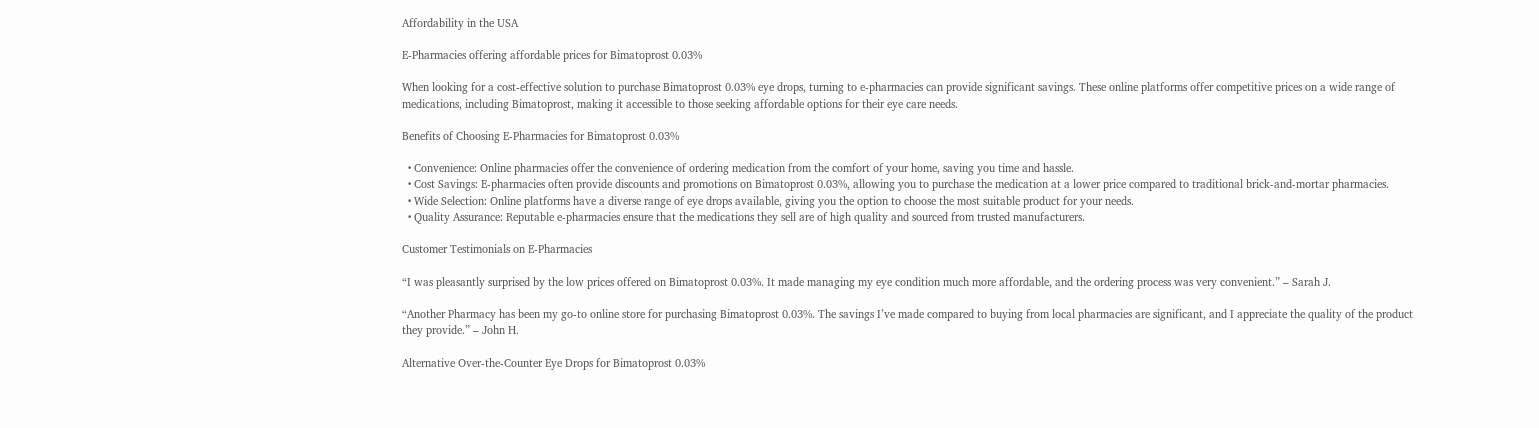Affordability in the USA

E-Pharmacies offering affordable prices for Bimatoprost 0.03%

When looking for a cost-effective solution to purchase Bimatoprost 0.03% eye drops, turning to e-pharmacies can provide significant savings. These online platforms offer competitive prices on a wide range of medications, including Bimatoprost, making it accessible to those seeking affordable options for their eye care needs.

Benefits of Choosing E-Pharmacies for Bimatoprost 0.03%

  • Convenience: Online pharmacies offer the convenience of ordering medication from the comfort of your home, saving you time and hassle.
  • Cost Savings: E-pharmacies often provide discounts and promotions on Bimatoprost 0.03%, allowing you to purchase the medication at a lower price compared to traditional brick-and-mortar pharmacies.
  • Wide Selection: Online platforms have a diverse range of eye drops available, giving you the option to choose the most suitable product for your needs.
  • Quality Assurance: Reputable e-pharmacies ensure that the medications they sell are of high quality and sourced from trusted manufacturers.

Customer Testimonials on E-Pharmacies

“I was pleasantly surprised by the low prices offered on Bimatoprost 0.03%. It made managing my eye condition much more affordable, and the ordering process was very convenient.” – Sarah J.

“Another Pharmacy has been my go-to online store for purchasing Bimatoprost 0.03%. The savings I’ve made compared to buying from local pharmacies are significant, and I appreciate the quality of the product they provide.” – John H.

Alternative Over-the-Counter Eye Drops for Bimatoprost 0.03%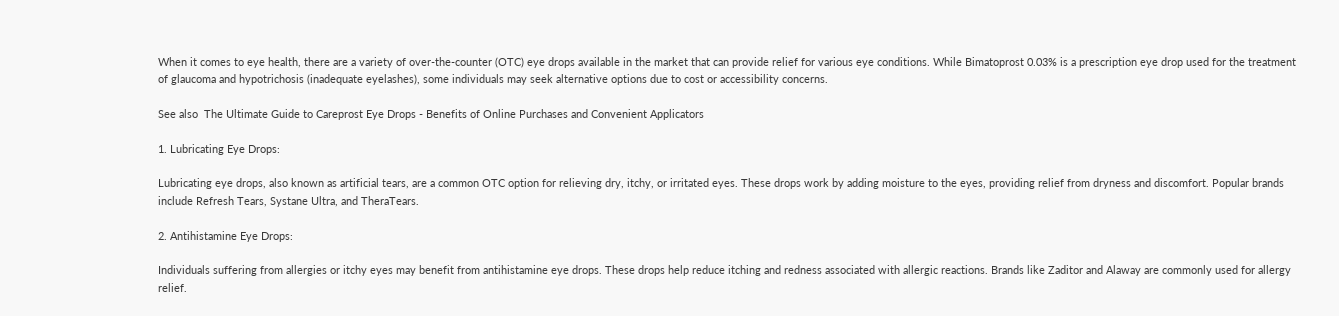When it comes to eye health, there are a variety of over-the-counter (OTC) eye drops available in the market that can provide relief for various eye conditions. While Bimatoprost 0.03% is a prescription eye drop used for the treatment of glaucoma and hypotrichosis (inadequate eyelashes), some individuals may seek alternative options due to cost or accessibility concerns.

See also  The Ultimate Guide to Careprost Eye Drops - Benefits of Online Purchases and Convenient Applicators

1. Lubricating Eye Drops:

Lubricating eye drops, also known as artificial tears, are a common OTC option for relieving dry, itchy, or irritated eyes. These drops work by adding moisture to the eyes, providing relief from dryness and discomfort. Popular brands include Refresh Tears, Systane Ultra, and TheraTears.

2. Antihistamine Eye Drops:

Individuals suffering from allergies or itchy eyes may benefit from antihistamine eye drops. These drops help reduce itching and redness associated with allergic reactions. Brands like Zaditor and Alaway are commonly used for allergy relief.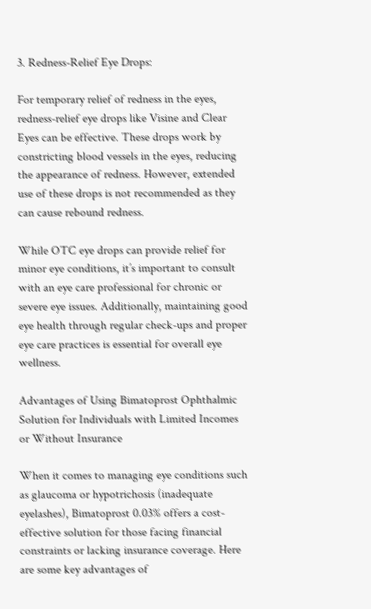3. Redness-Relief Eye Drops:

For temporary relief of redness in the eyes, redness-relief eye drops like Visine and Clear Eyes can be effective. These drops work by constricting blood vessels in the eyes, reducing the appearance of redness. However, extended use of these drops is not recommended as they can cause rebound redness.

While OTC eye drops can provide relief for minor eye conditions, it’s important to consult with an eye care professional for chronic or severe eye issues. Additionally, maintaining good eye health through regular check-ups and proper eye care practices is essential for overall eye wellness.

Advantages of Using Bimatoprost Ophthalmic Solution for Individuals with Limited Incomes or Without Insurance

When it comes to managing eye conditions such as glaucoma or hypotrichosis (inadequate eyelashes), Bimatoprost 0.03% offers a cost-effective solution for those facing financial constraints or lacking insurance coverage. Here are some key advantages of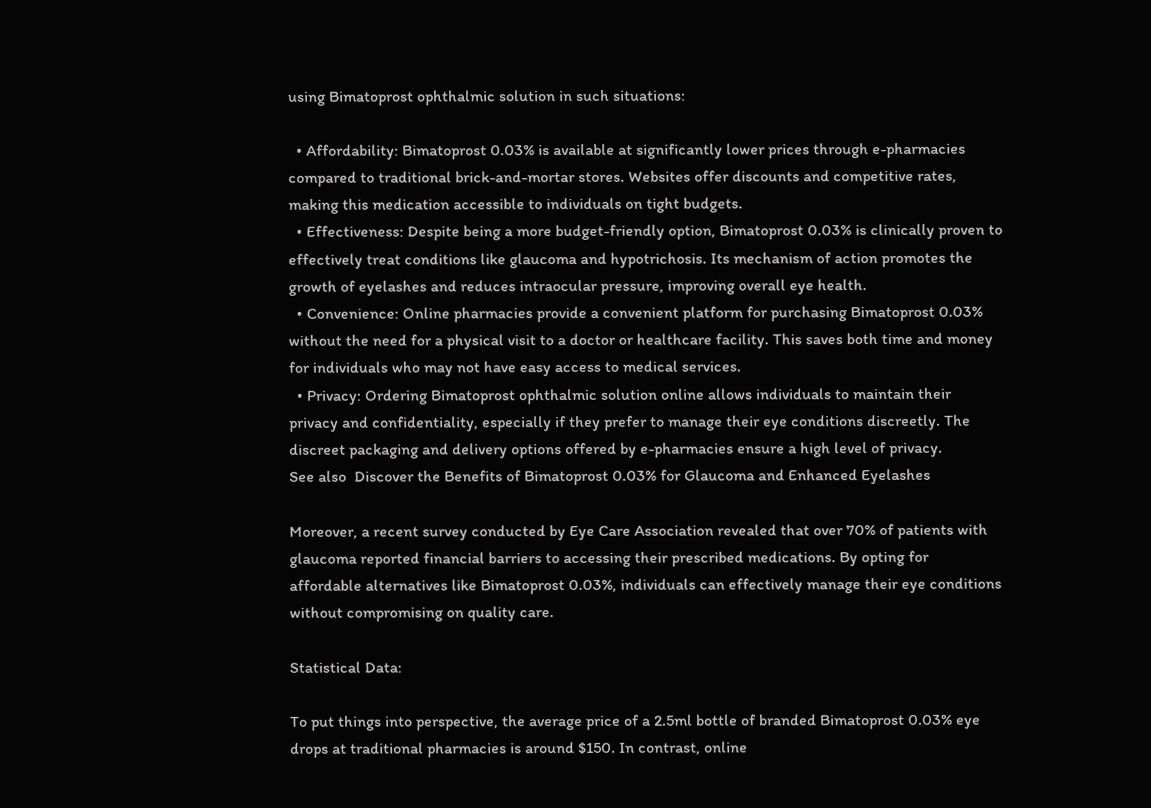using Bimatoprost ophthalmic solution in such situations:

  • Affordability: Bimatoprost 0.03% is available at significantly lower prices through e-pharmacies compared to traditional brick-and-mortar stores. Websites offer discounts and competitive rates, making this medication accessible to individuals on tight budgets.
  • Effectiveness: Despite being a more budget-friendly option, Bimatoprost 0.03% is clinically proven to effectively treat conditions like glaucoma and hypotrichosis. Its mechanism of action promotes the growth of eyelashes and reduces intraocular pressure, improving overall eye health.
  • Convenience: Online pharmacies provide a convenient platform for purchasing Bimatoprost 0.03% without the need for a physical visit to a doctor or healthcare facility. This saves both time and money for individuals who may not have easy access to medical services.
  • Privacy: Ordering Bimatoprost ophthalmic solution online allows individuals to maintain their privacy and confidentiality, especially if they prefer to manage their eye conditions discreetly. The discreet packaging and delivery options offered by e-pharmacies ensure a high level of privacy.
See also  Discover the Benefits of Bimatoprost 0.03% for Glaucoma and Enhanced Eyelashes

Moreover, a recent survey conducted by Eye Care Association revealed that over 70% of patients with glaucoma reported financial barriers to accessing their prescribed medications. By opting for affordable alternatives like Bimatoprost 0.03%, individuals can effectively manage their eye conditions without compromising on quality care.

Statistical Data:

To put things into perspective, the average price of a 2.5ml bottle of branded Bimatoprost 0.03% eye drops at traditional pharmacies is around $150. In contrast, online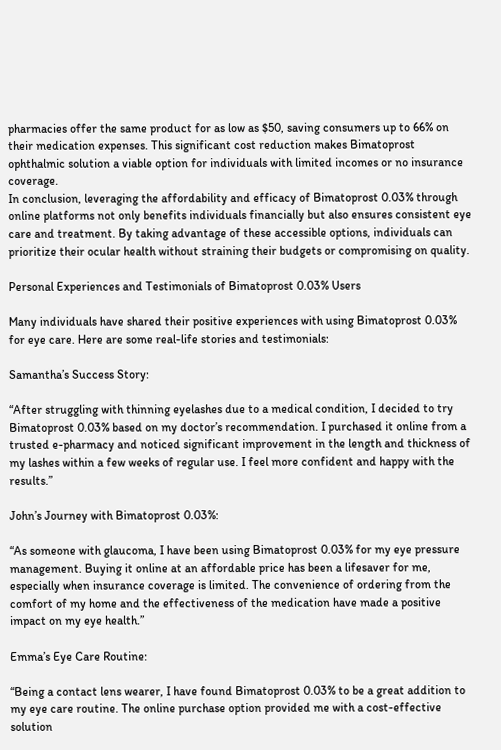pharmacies offer the same product for as low as $50, saving consumers up to 66% on their medication expenses. This significant cost reduction makes Bimatoprost ophthalmic solution a viable option for individuals with limited incomes or no insurance coverage.
In conclusion, leveraging the affordability and efficacy of Bimatoprost 0.03% through online platforms not only benefits individuals financially but also ensures consistent eye care and treatment. By taking advantage of these accessible options, individuals can prioritize their ocular health without straining their budgets or compromising on quality.

Personal Experiences and Testimonials of Bimatoprost 0.03% Users

Many individuals have shared their positive experiences with using Bimatoprost 0.03% for eye care. Here are some real-life stories and testimonials:

Samantha’s Success Story:

“After struggling with thinning eyelashes due to a medical condition, I decided to try Bimatoprost 0.03% based on my doctor’s recommendation. I purchased it online from a trusted e-pharmacy and noticed significant improvement in the length and thickness of my lashes within a few weeks of regular use. I feel more confident and happy with the results.”

John’s Journey with Bimatoprost 0.03%:

“As someone with glaucoma, I have been using Bimatoprost 0.03% for my eye pressure management. Buying it online at an affordable price has been a lifesaver for me, especially when insurance coverage is limited. The convenience of ordering from the comfort of my home and the effectiveness of the medication have made a positive impact on my eye health.”

Emma’s Eye Care Routine:

“Being a contact lens wearer, I have found Bimatoprost 0.03% to be a great addition to my eye care routine. The online purchase option provided me with a cost-effective solution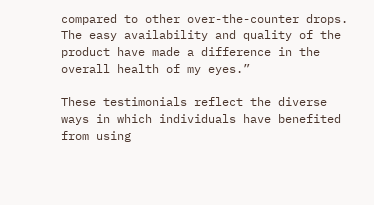compared to other over-the-counter drops. The easy availability and quality of the product have made a difference in the overall health of my eyes.”

These testimonials reflect the diverse ways in which individuals have benefited from using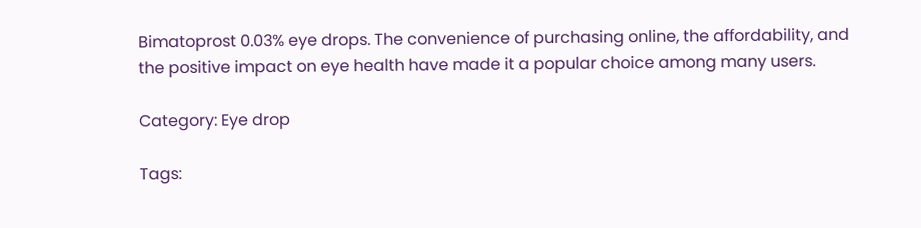Bimatoprost 0.03% eye drops. The convenience of purchasing online, the affordability, and the positive impact on eye health have made it a popular choice among many users.

Category: Eye drop

Tags: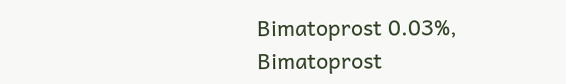Bimatoprost 0.03%, Bimatoprost